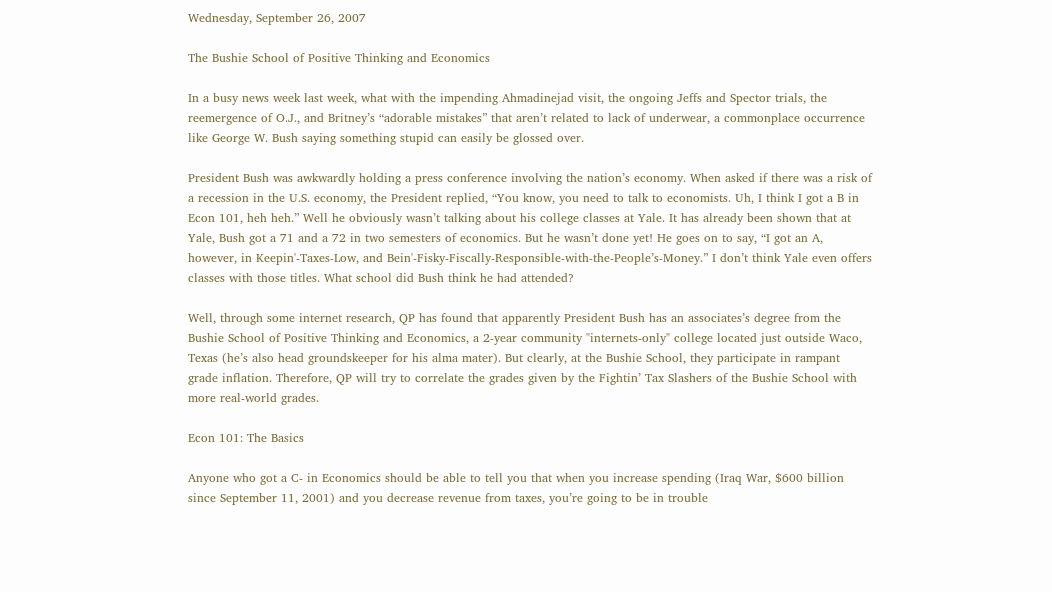Wednesday, September 26, 2007

The Bushie School of Positive Thinking and Economics

In a busy news week last week, what with the impending Ahmadinejad visit, the ongoing Jeffs and Spector trials, the reemergence of O.J., and Britney’s “adorable mistakes” that aren’t related to lack of underwear, a commonplace occurrence like George W. Bush saying something stupid can easily be glossed over.

President Bush was awkwardly holding a press conference involving the nation’s economy. When asked if there was a risk of a recession in the U.S. economy, the President replied, “You know, you need to talk to economists. Uh, I think I got a B in Econ 101, heh heh.” Well he obviously wasn’t talking about his college classes at Yale. It has already been shown that at Yale, Bush got a 71 and a 72 in two semesters of economics. But he wasn’t done yet! He goes on to say, “I got an A, however, in Keepin'-Taxes-Low, and Bein'-Fisky-Fiscally-Responsible-with-the-People’s-Money.” I don’t think Yale even offers classes with those titles. What school did Bush think he had attended?

Well, through some internet research, QP has found that apparently President Bush has an associates’s degree from the Bushie School of Positive Thinking and Economics, a 2-year community "internets-only" college located just outside Waco, Texas (he’s also head groundskeeper for his alma mater). But clearly, at the Bushie School, they participate in rampant grade inflation. Therefore, QP will try to correlate the grades given by the Fightin’ Tax Slashers of the Bushie School with more real-world grades.

Econ 101: The Basics

Anyone who got a C- in Economics should be able to tell you that when you increase spending (Iraq War, $600 billion since September 11, 2001) and you decrease revenue from taxes, you’re going to be in trouble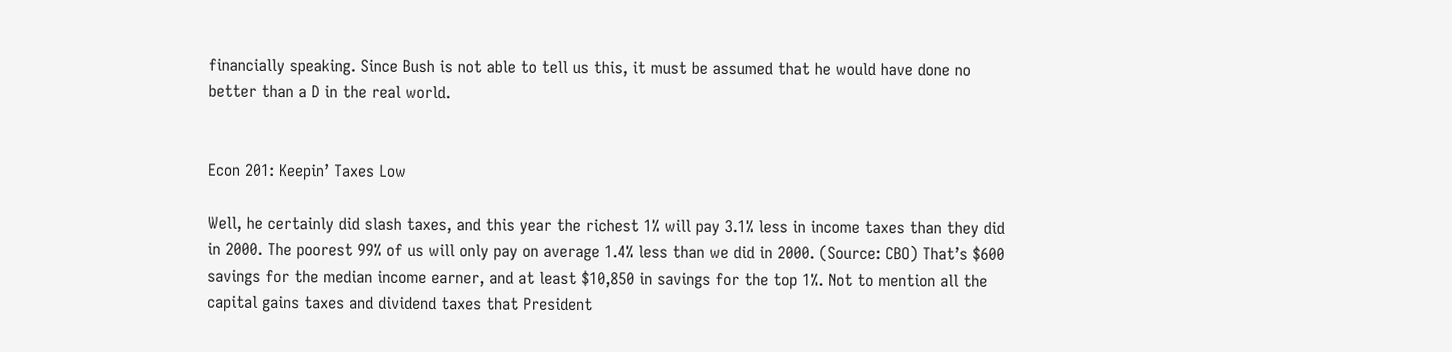financially speaking. Since Bush is not able to tell us this, it must be assumed that he would have done no better than a D in the real world.


Econ 201: Keepin’ Taxes Low

Well, he certainly did slash taxes, and this year the richest 1% will pay 3.1% less in income taxes than they did in 2000. The poorest 99% of us will only pay on average 1.4% less than we did in 2000. (Source: CBO) That’s $600 savings for the median income earner, and at least $10,850 in savings for the top 1%. Not to mention all the capital gains taxes and dividend taxes that President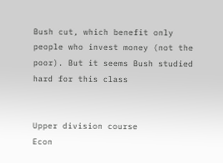Bush cut, which benefit only people who invest money (not the poor). But it seems Bush studied hard for this class


Upper division course
Econ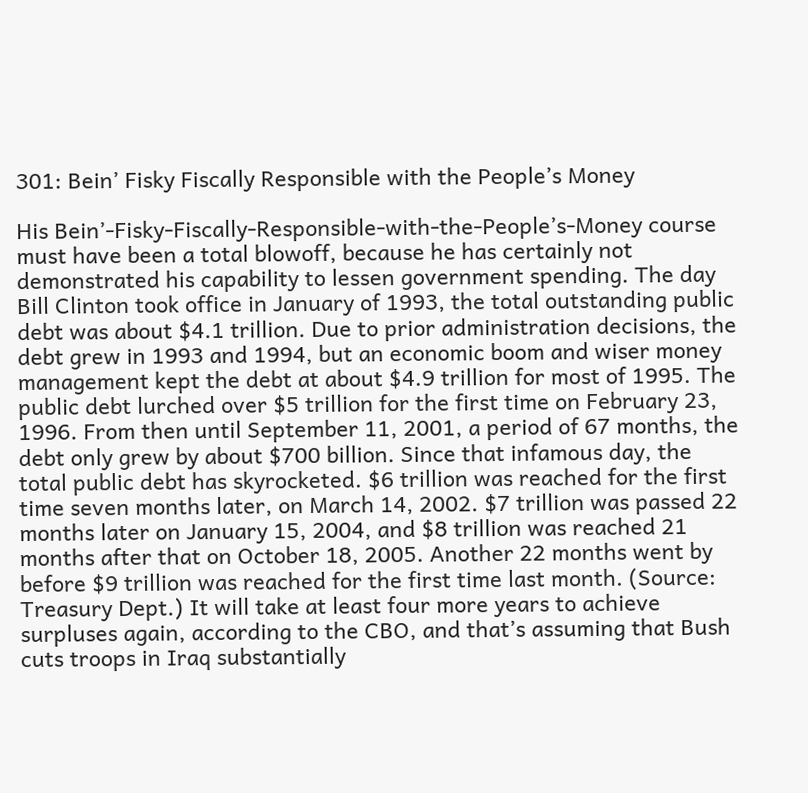301: Bein’ Fisky Fiscally Responsible with the People’s Money

His Bein’-Fisky-Fiscally-Responsible-with-the-People’s-Money course must have been a total blowoff, because he has certainly not demonstrated his capability to lessen government spending. The day Bill Clinton took office in January of 1993, the total outstanding public debt was about $4.1 trillion. Due to prior administration decisions, the debt grew in 1993 and 1994, but an economic boom and wiser money management kept the debt at about $4.9 trillion for most of 1995. The public debt lurched over $5 trillion for the first time on February 23, 1996. From then until September 11, 2001, a period of 67 months, the debt only grew by about $700 billion. Since that infamous day, the total public debt has skyrocketed. $6 trillion was reached for the first time seven months later, on March 14, 2002. $7 trillion was passed 22 months later on January 15, 2004, and $8 trillion was reached 21 months after that on October 18, 2005. Another 22 months went by before $9 trillion was reached for the first time last month. (Source: Treasury Dept.) It will take at least four more years to achieve surpluses again, according to the CBO, and that’s assuming that Bush cuts troops in Iraq substantially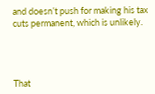and doesn’t push for making his tax cuts permanent, which is unlikely.




That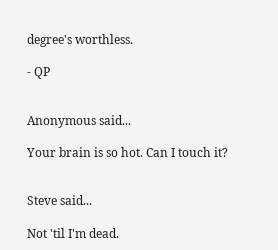degree's worthless.

- QP


Anonymous said...

Your brain is so hot. Can I touch it?


Steve said...

Not 'til I'm dead.